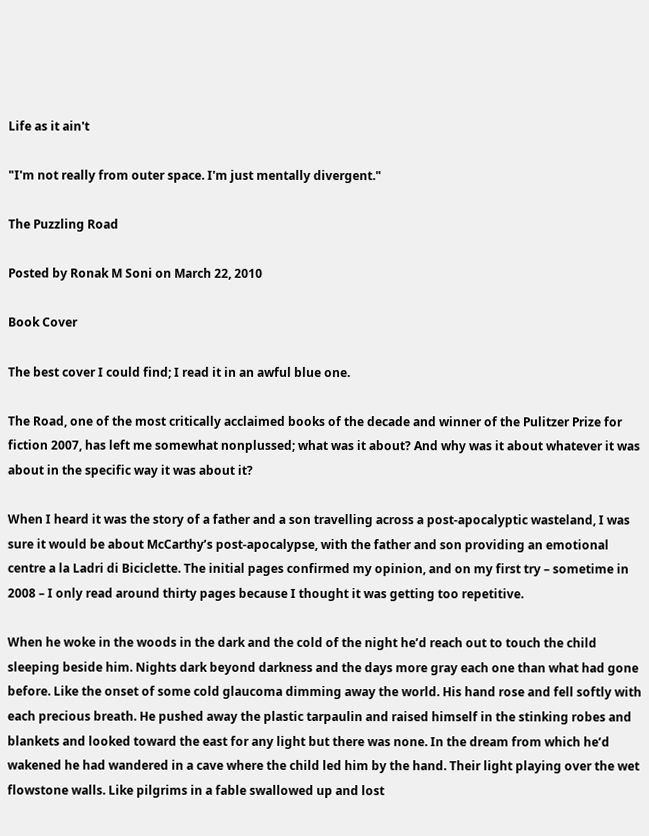Life as it ain't

"I'm not really from outer space. I'm just mentally divergent."

The Puzzling Road

Posted by Ronak M Soni on March 22, 2010

Book Cover

The best cover I could find; I read it in an awful blue one.

The Road, one of the most critically acclaimed books of the decade and winner of the Pulitzer Prize for fiction 2007, has left me somewhat nonplussed; what was it about? And why was it about whatever it was about in the specific way it was about it?

When I heard it was the story of a father and a son travelling across a post-apocalyptic wasteland, I was sure it would be about McCarthy’s post-apocalypse, with the father and son providing an emotional centre a la Ladri di Biciclette. The initial pages confirmed my opinion, and on my first try – sometime in 2008 – I only read around thirty pages because I thought it was getting too repetitive.

When he woke in the woods in the dark and the cold of the night he’d reach out to touch the child sleeping beside him. Nights dark beyond darkness and the days more gray each one than what had gone before. Like the onset of some cold glaucoma dimming away the world. His hand rose and fell softly with each precious breath. He pushed away the plastic tarpaulin and raised himself in the stinking robes and blankets and looked toward the east for any light but there was none. In the dream from which he’d wakened he had wandered in a cave where the child led him by the hand. Their light playing over the wet flowstone walls. Like pilgrims in a fable swallowed up and lost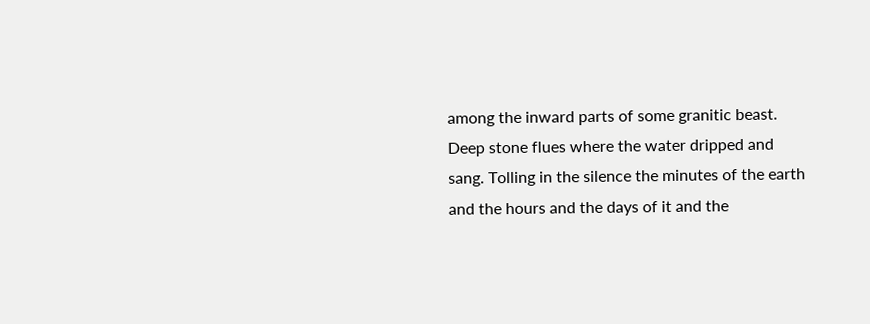among the inward parts of some granitic beast. Deep stone flues where the water dripped and sang. Tolling in the silence the minutes of the earth and the hours and the days of it and the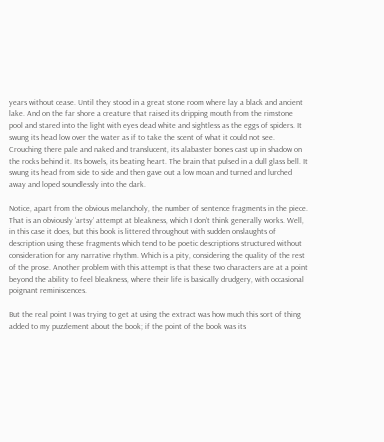years without cease. Until they stood in a great stone room where lay a black and ancient lake. And on the far shore a creature that raised its dripping mouth from the rimstone pool and stared into the light with eyes dead white and sightless as the eggs of spiders. It swung its head low over the water as if to take the scent of what it could not see. Crouching there pale and naked and translucent, its alabaster bones cast up in shadow on the rocks behind it. Its bowels, its beating heart. The brain that pulsed in a dull glass bell. It swung its head from side to side and then gave out a low moan and turned and lurched away and loped soundlessly into the dark.

Notice, apart from the obvious melancholy, the number of sentence fragments in the piece. That is an obviously ‘artsy’ attempt at bleakness, which I don’t think generally works. Well, in this case it does, but this book is littered throughout with sudden onslaughts of description using these fragments which tend to be poetic descriptions structured without consideration for any narrative rhythm. Which is a pity, considering the quality of the rest of the prose. Another problem with this attempt is that these two characters are at a point beyond the ability to feel bleakness, where their life is basically drudgery, with occasional poignant reminiscences.

But the real point I was trying to get at using the extract was how much this sort of thing added to my puzzlement about the book; if the point of the book was its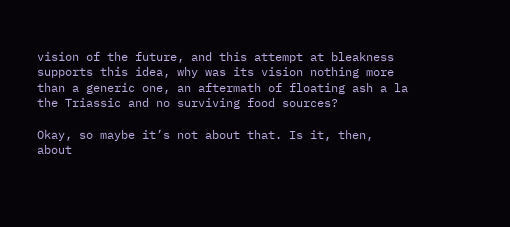vision of the future, and this attempt at bleakness supports this idea, why was its vision nothing more than a generic one, an aftermath of floating ash a la the Triassic and no surviving food sources?

Okay, so maybe it’s not about that. Is it, then, about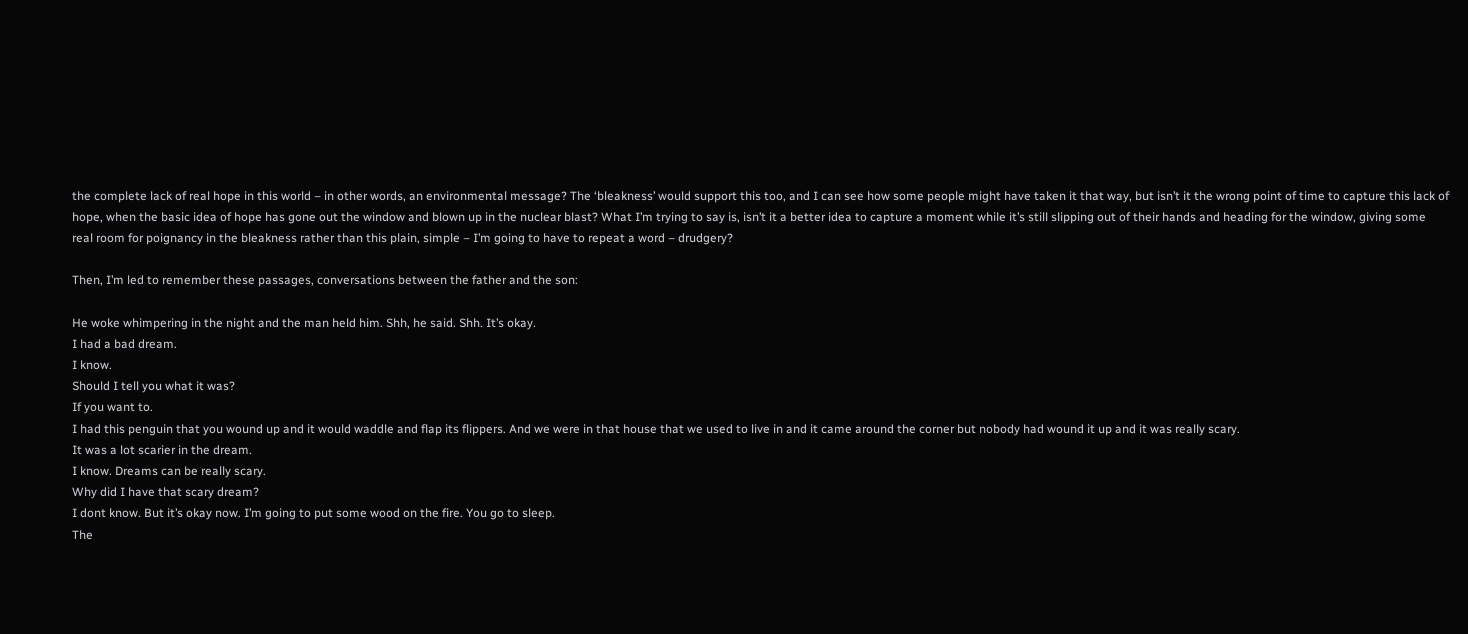the complete lack of real hope in this world – in other words, an environmental message? The ‘bleakness’ would support this too, and I can see how some people might have taken it that way, but isn’t it the wrong point of time to capture this lack of hope, when the basic idea of hope has gone out the window and blown up in the nuclear blast? What I’m trying to say is, isn’t it a better idea to capture a moment while it’s still slipping out of their hands and heading for the window, giving some real room for poignancy in the bleakness rather than this plain, simple – I’m going to have to repeat a word – drudgery?

Then, I’m led to remember these passages, conversations between the father and the son:

He woke whimpering in the night and the man held him. Shh, he said. Shh. It’s okay.
I had a bad dream.
I know.
Should I tell you what it was?
If you want to.
I had this penguin that you wound up and it would waddle and flap its flippers. And we were in that house that we used to live in and it came around the corner but nobody had wound it up and it was really scary.
It was a lot scarier in the dream.
I know. Dreams can be really scary.
Why did I have that scary dream?
I dont know. But it’s okay now. I’m going to put some wood on the fire. You go to sleep.
The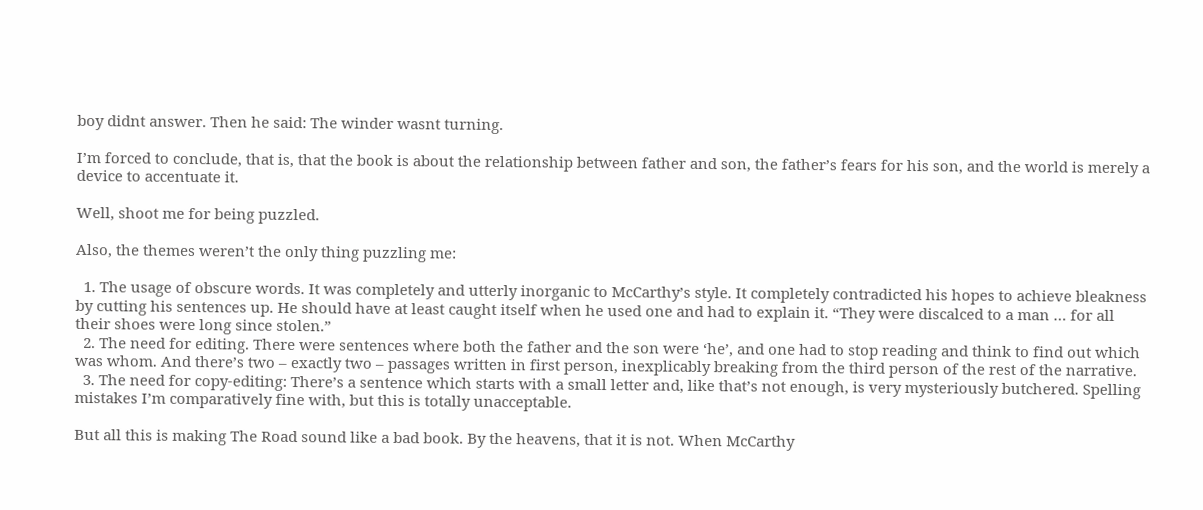boy didnt answer. Then he said: The winder wasnt turning.

I’m forced to conclude, that is, that the book is about the relationship between father and son, the father’s fears for his son, and the world is merely a device to accentuate it.

Well, shoot me for being puzzled.

Also, the themes weren’t the only thing puzzling me:

  1. The usage of obscure words. It was completely and utterly inorganic to McCarthy’s style. It completely contradicted his hopes to achieve bleakness by cutting his sentences up. He should have at least caught itself when he used one and had to explain it. “They were discalced to a man … for all their shoes were long since stolen.”
  2. The need for editing. There were sentences where both the father and the son were ‘he’, and one had to stop reading and think to find out which was whom. And there’s two – exactly two – passages written in first person, inexplicably breaking from the third person of the rest of the narrative.
  3. The need for copy-editing: There’s a sentence which starts with a small letter and, like that’s not enough, is very mysteriously butchered. Spelling mistakes I’m comparatively fine with, but this is totally unacceptable.

But all this is making The Road sound like a bad book. By the heavens, that it is not. When McCarthy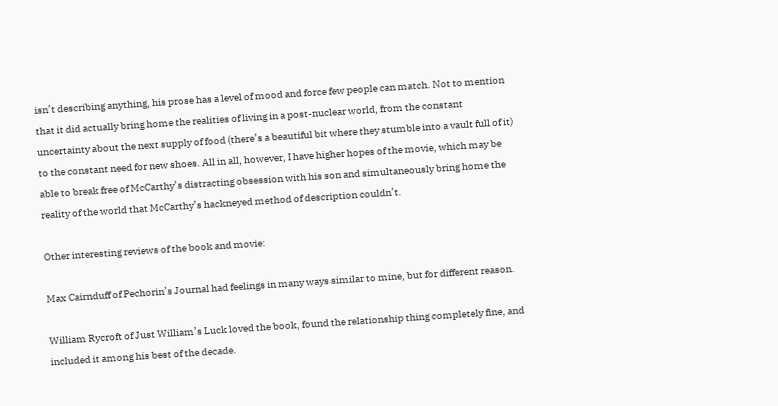isn’t describing anything, his prose has a level of mood and force few people can match. Not to mention that it did actually bring home the realities of living in a post-nuclear world, from the constant uncertainty about the next supply of food (there’s a beautiful bit where they stumble into a vault full of it) to the constant need for new shoes. All in all, however, I have higher hopes of the movie, which may be able to break free of McCarthy’s distracting obsession with his son and simultaneously bring home the reality of the world that McCarthy’s hackneyed method of description couldn’t.

Other interesting reviews of the book and movie:

Max Cairnduff of Pechorin’s Journal had feelings in many ways similar to mine, but for different reason.

William Rycroft of Just William’s Luck loved the book, found the relationship thing completely fine, and included it among his best of the decade.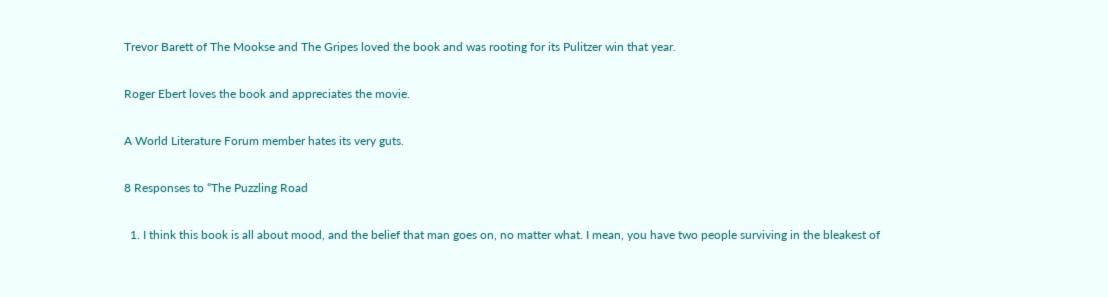Trevor Barett of The Mookse and The Gripes loved the book and was rooting for its Pulitzer win that year.

Roger Ebert loves the book and appreciates the movie.

A World Literature Forum member hates its very guts.

8 Responses to “The Puzzling Road

  1. I think this book is all about mood, and the belief that man goes on, no matter what. I mean, you have two people surviving in the bleakest of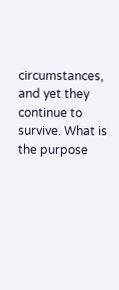circumstances, and yet they continue to survive. What is the purpose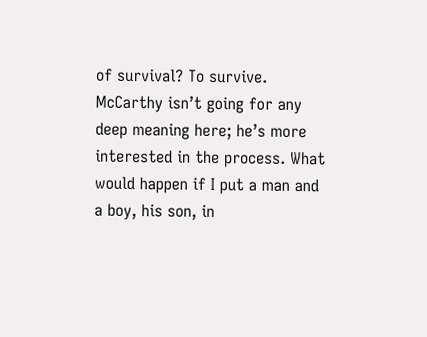of survival? To survive. McCarthy isn’t going for any deep meaning here; he’s more interested in the process. What would happen if I put a man and a boy, his son, in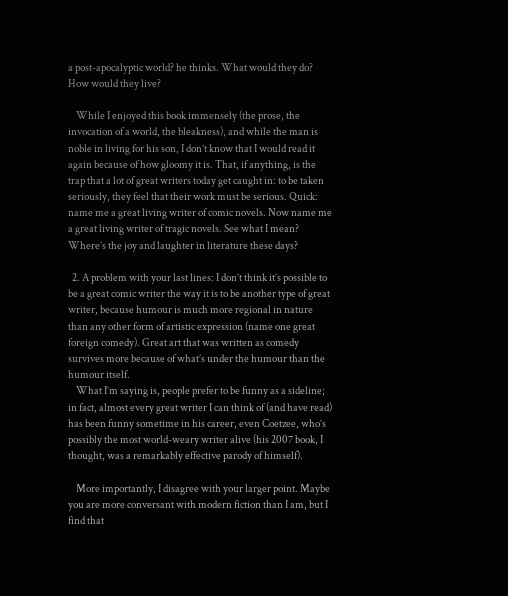a post-apocalyptic world? he thinks. What would they do? How would they live?

    While I enjoyed this book immensely (the prose, the invocation of a world, the bleakness), and while the man is noble in living for his son, I don’t know that I would read it again because of how gloomy it is. That, if anything, is the trap that a lot of great writers today get caught in: to be taken seriously, they feel that their work must be serious. Quick: name me a great living writer of comic novels. Now name me a great living writer of tragic novels. See what I mean? Where’s the joy and laughter in literature these days?

  2. A problem with your last lines: I don’t think it’s possible to be a great comic writer the way it is to be another type of great writer, because humour is much more regional in nature than any other form of artistic expression (name one great foreign comedy). Great art that was written as comedy survives more because of what’s under the humour than the humour itself.
    What I’m saying is, people prefer to be funny as a sideline; in fact, almost every great writer I can think of (and have read) has been funny sometime in his career, even Coetzee, who’s possibly the most world-weary writer alive (his 2007 book, I thought, was a remarkably effective parody of himself).

    More importantly, I disagree with your larger point. Maybe you are more conversant with modern fiction than I am, but I find that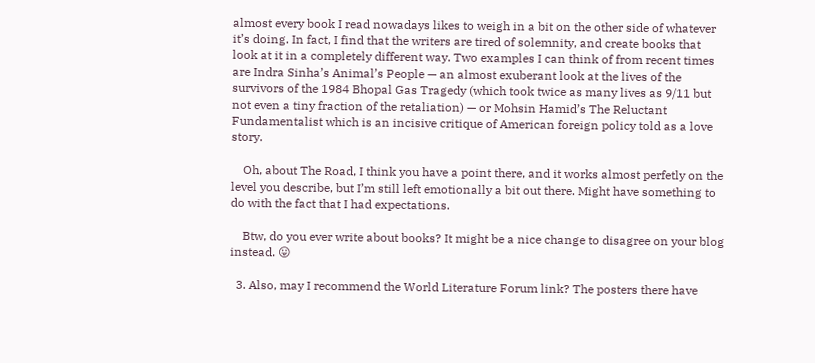almost every book I read nowadays likes to weigh in a bit on the other side of whatever it’s doing. In fact, I find that the writers are tired of solemnity, and create books that look at it in a completely different way. Two examples I can think of from recent times are Indra Sinha’s Animal’s People — an almost exuberant look at the lives of the survivors of the 1984 Bhopal Gas Tragedy (which took twice as many lives as 9/11 but not even a tiny fraction of the retaliation) — or Mohsin Hamid’s The Reluctant Fundamentalist which is an incisive critique of American foreign policy told as a love story.

    Oh, about The Road, I think you have a point there, and it works almost perfetly on the level you describe, but I’m still left emotionally a bit out there. Might have something to do with the fact that I had expectations.

    Btw, do you ever write about books? It might be a nice change to disagree on your blog instead. 😛

  3. Also, may I recommend the World Literature Forum link? The posters there have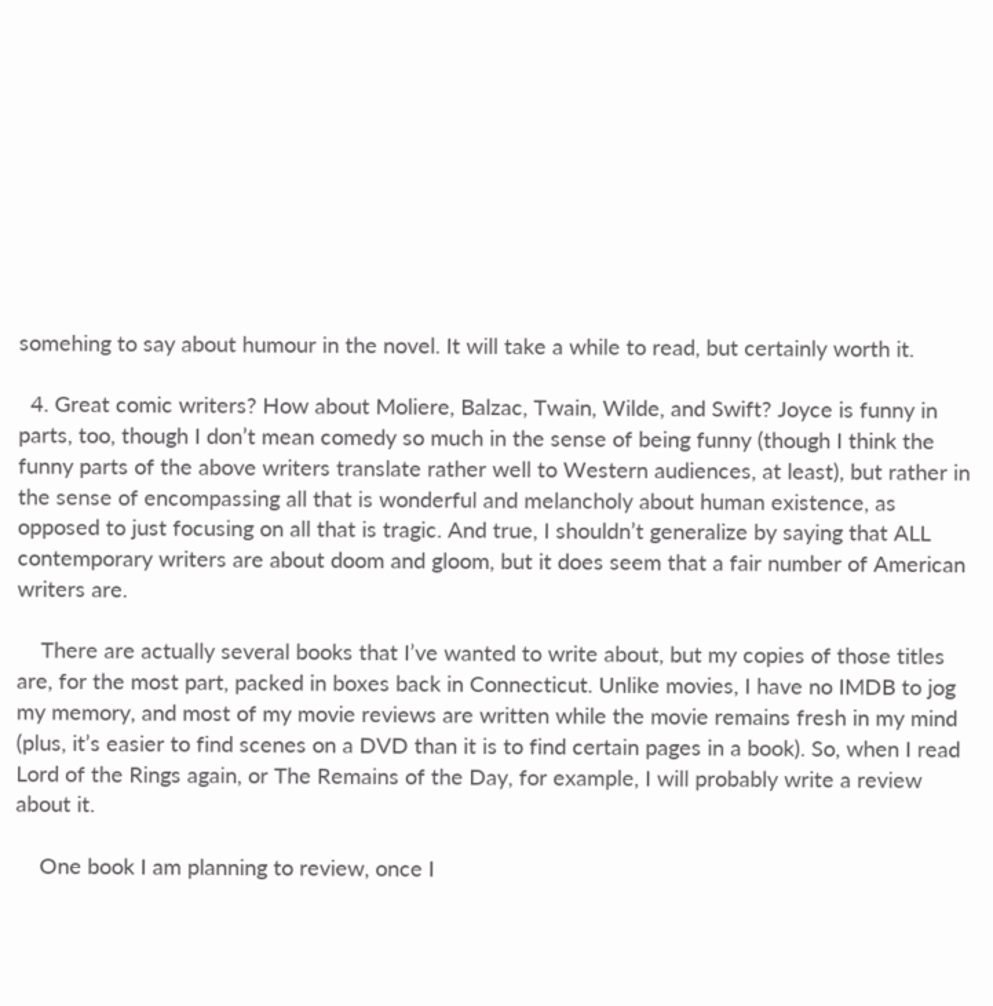somehing to say about humour in the novel. It will take a while to read, but certainly worth it.

  4. Great comic writers? How about Moliere, Balzac, Twain, Wilde, and Swift? Joyce is funny in parts, too, though I don’t mean comedy so much in the sense of being funny (though I think the funny parts of the above writers translate rather well to Western audiences, at least), but rather in the sense of encompassing all that is wonderful and melancholy about human existence, as opposed to just focusing on all that is tragic. And true, I shouldn’t generalize by saying that ALL contemporary writers are about doom and gloom, but it does seem that a fair number of American writers are.

    There are actually several books that I’ve wanted to write about, but my copies of those titles are, for the most part, packed in boxes back in Connecticut. Unlike movies, I have no IMDB to jog my memory, and most of my movie reviews are written while the movie remains fresh in my mind (plus, it’s easier to find scenes on a DVD than it is to find certain pages in a book). So, when I read Lord of the Rings again, or The Remains of the Day, for example, I will probably write a review about it.

    One book I am planning to review, once I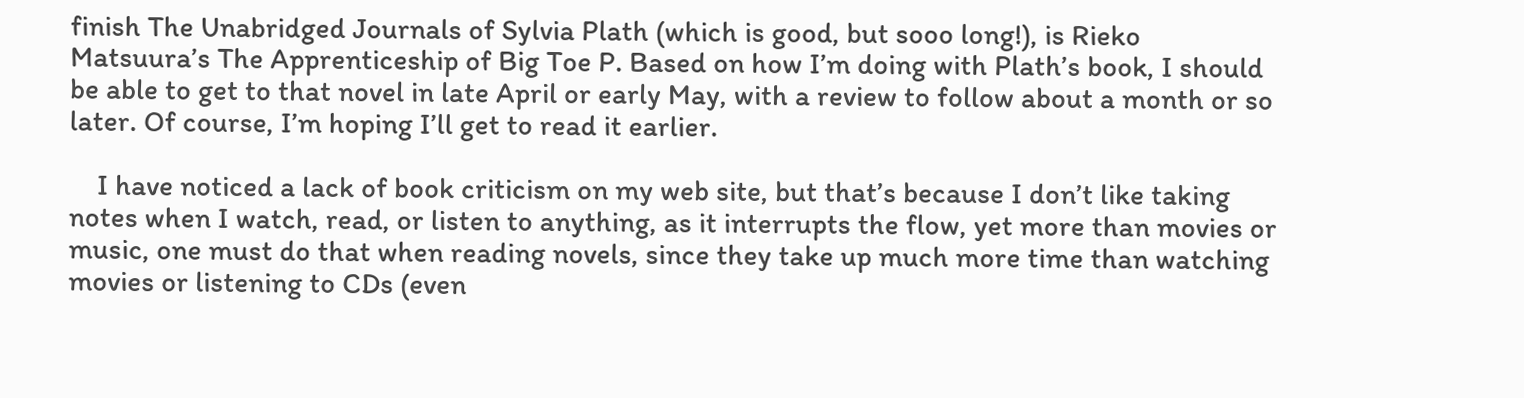finish The Unabridged Journals of Sylvia Plath (which is good, but sooo long!), is Rieko Matsuura’s The Apprenticeship of Big Toe P. Based on how I’m doing with Plath’s book, I should be able to get to that novel in late April or early May, with a review to follow about a month or so later. Of course, I’m hoping I’ll get to read it earlier.

    I have noticed a lack of book criticism on my web site, but that’s because I don’t like taking notes when I watch, read, or listen to anything, as it interrupts the flow, yet more than movies or music, one must do that when reading novels, since they take up much more time than watching movies or listening to CDs (even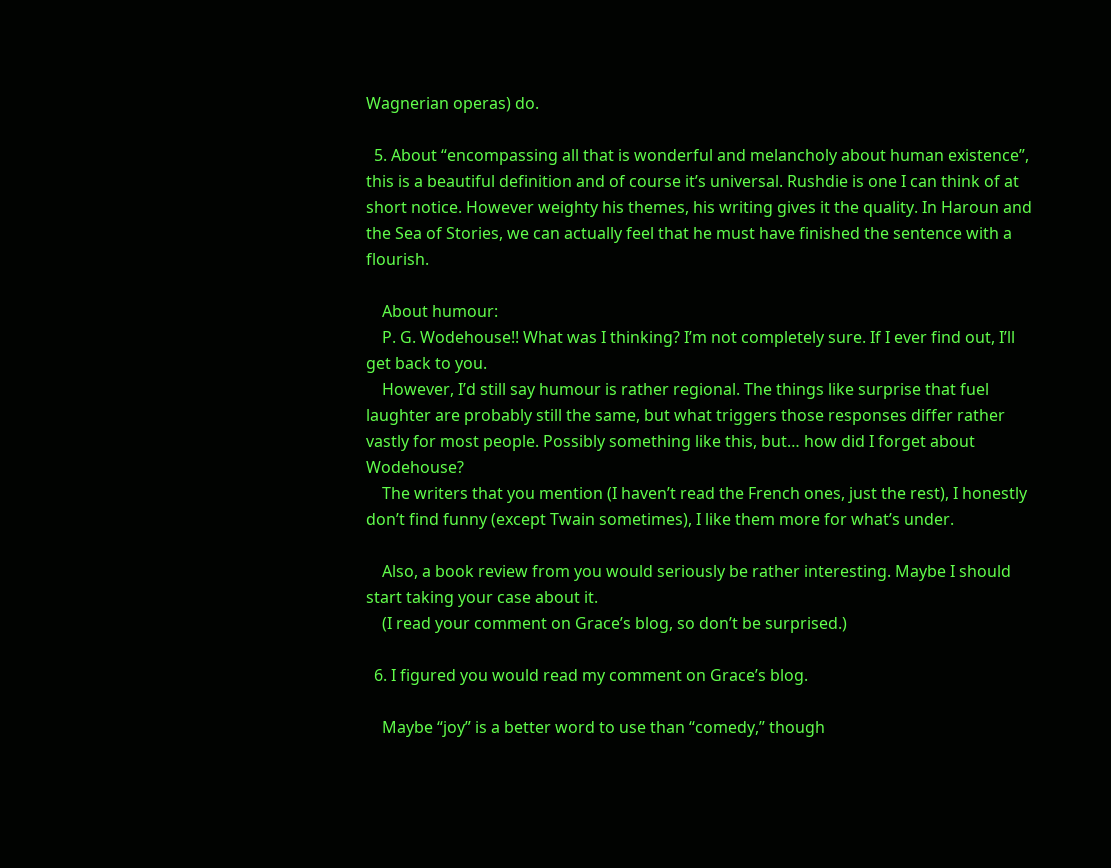Wagnerian operas) do.

  5. About “encompassing all that is wonderful and melancholy about human existence”, this is a beautiful definition and of course it’s universal. Rushdie is one I can think of at short notice. However weighty his themes, his writing gives it the quality. In Haroun and the Sea of Stories, we can actually feel that he must have finished the sentence with a flourish.

    About humour:
    P. G. Wodehouse!! What was I thinking? I’m not completely sure. If I ever find out, I’ll get back to you.
    However, I’d still say humour is rather regional. The things like surprise that fuel laughter are probably still the same, but what triggers those responses differ rather vastly for most people. Possibly something like this, but… how did I forget about Wodehouse?
    The writers that you mention (I haven’t read the French ones, just the rest), I honestly don’t find funny (except Twain sometimes), I like them more for what’s under.

    Also, a book review from you would seriously be rather interesting. Maybe I should start taking your case about it.
    (I read your comment on Grace’s blog, so don’t be surprised.)

  6. I figured you would read my comment on Grace’s blog.

    Maybe “joy” is a better word to use than “comedy,” though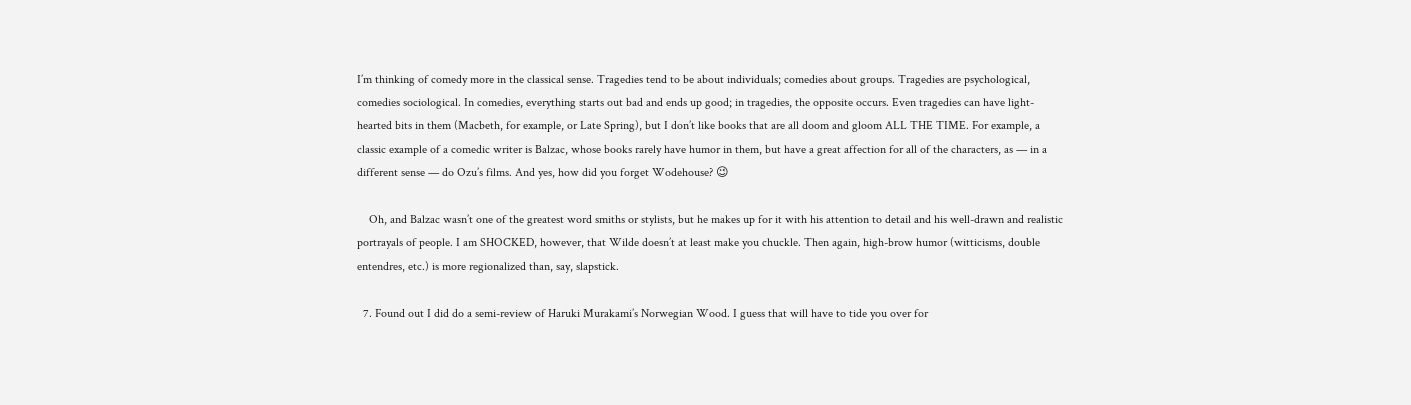I’m thinking of comedy more in the classical sense. Tragedies tend to be about individuals; comedies about groups. Tragedies are psychological, comedies sociological. In comedies, everything starts out bad and ends up good; in tragedies, the opposite occurs. Even tragedies can have light-hearted bits in them (Macbeth, for example, or Late Spring), but I don’t like books that are all doom and gloom ALL THE TIME. For example, a classic example of a comedic writer is Balzac, whose books rarely have humor in them, but have a great affection for all of the characters, as — in a different sense — do Ozu’s films. And yes, how did you forget Wodehouse? 😉

    Oh, and Balzac wasn’t one of the greatest word smiths or stylists, but he makes up for it with his attention to detail and his well-drawn and realistic portrayals of people. I am SHOCKED, however, that Wilde doesn’t at least make you chuckle. Then again, high-brow humor (witticisms, double entendres, etc.) is more regionalized than, say, slapstick.

  7. Found out I did do a semi-review of Haruki Murakami’s Norwegian Wood. I guess that will have to tide you over for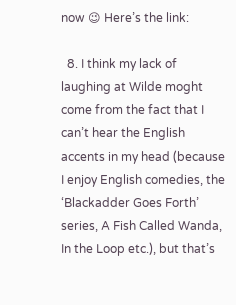now 😉 Here’s the link:

  8. I think my lack of laughing at Wilde moght come from the fact that I can’t hear the English accents in my head (because I enjoy English comedies, the ‘Blackadder Goes Forth’ series, A Fish Called Wanda, In the Loop etc.), but that’s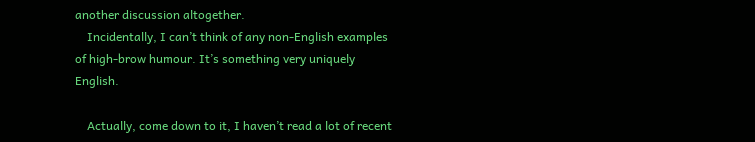another discussion altogether.
    Incidentally, I can’t think of any non-English examples of high-brow humour. It’s something very uniquely English.

    Actually, come down to it, I haven’t read a lot of recent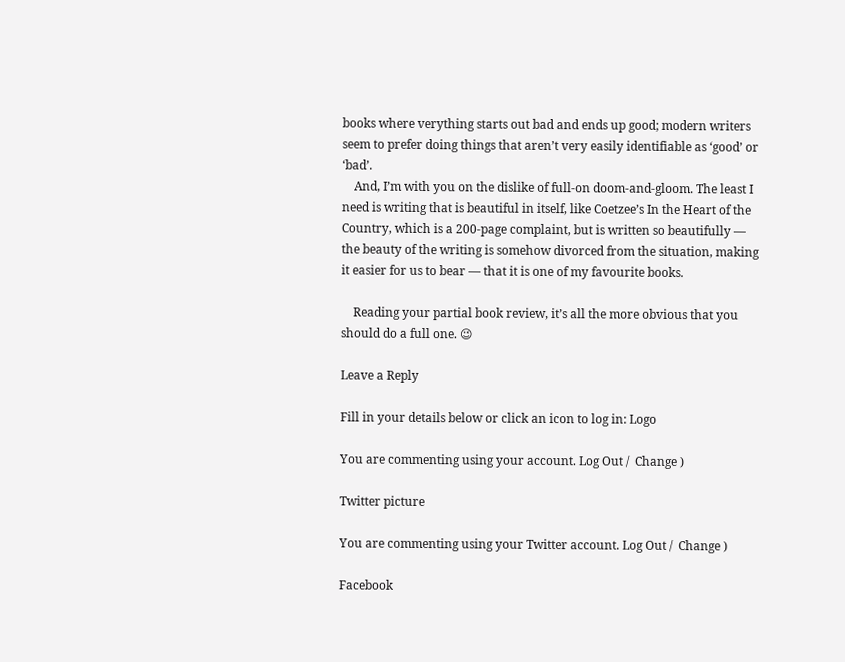books where verything starts out bad and ends up good; modern writers seem to prefer doing things that aren’t very easily identifiable as ‘good’ or ‘bad’.
    And, I’m with you on the dislike of full-on doom-and-gloom. The least I need is writing that is beautiful in itself, like Coetzee’s In the Heart of the Country, which is a 200-page complaint, but is written so beautifully — the beauty of the writing is somehow divorced from the situation, making it easier for us to bear — that it is one of my favourite books.

    Reading your partial book review, it’s all the more obvious that you should do a full one. 😉

Leave a Reply

Fill in your details below or click an icon to log in: Logo

You are commenting using your account. Log Out /  Change )

Twitter picture

You are commenting using your Twitter account. Log Out /  Change )

Facebook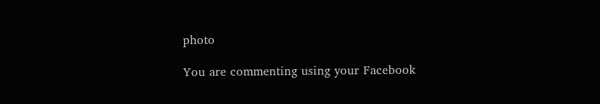photo

You are commenting using your Facebook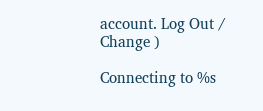account. Log Out /  Change )

Connecting to %s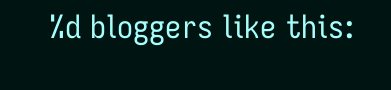%d bloggers like this: